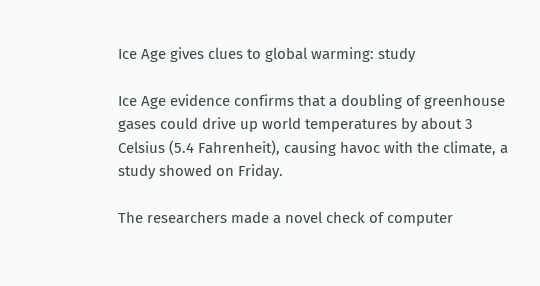Ice Age gives clues to global warming: study

Ice Age evidence confirms that a doubling of greenhouse gases could drive up world temperatures by about 3 Celsius (5.4 Fahrenheit), causing havoc with the climate, a study showed on Friday.

The researchers made a novel check of computer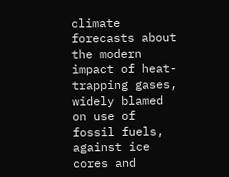climate forecasts about the modern impact of heat-trapping gases, widely blamed on use of fossil fuels, against ice cores and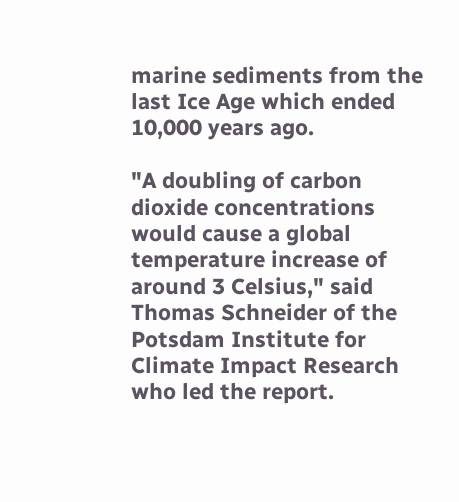marine sediments from the last Ice Age which ended 10,000 years ago.

"A doubling of carbon dioxide concentrations would cause a global temperature increase of around 3 Celsius," said Thomas Schneider of the Potsdam Institute for Climate Impact Research who led the report.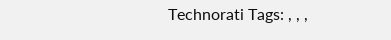Technorati Tags: , , ,